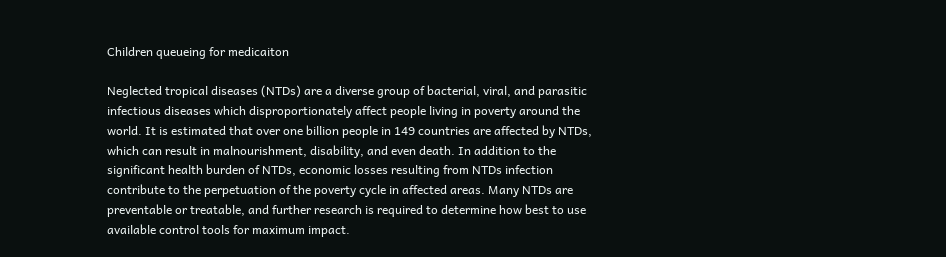Children queueing for medicaiton

Neglected tropical diseases (NTDs) are a diverse group of bacterial, viral, and parasitic infectious diseases which disproportionately affect people living in poverty around the world. It is estimated that over one billion people in 149 countries are affected by NTDs, which can result in malnourishment, disability, and even death. In addition to the significant health burden of NTDs, economic losses resulting from NTDs infection contribute to the perpetuation of the poverty cycle in affected areas. Many NTDs are preventable or treatable, and further research is required to determine how best to use available control tools for maximum impact.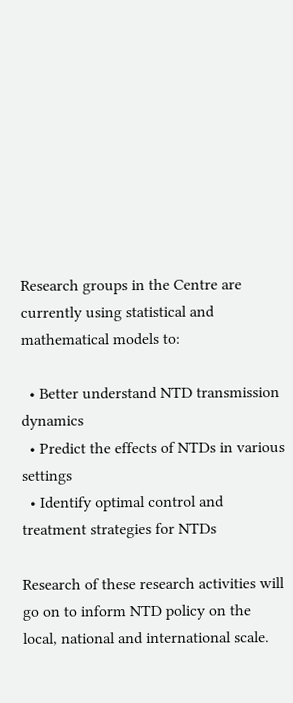Research groups in the Centre are currently using statistical and mathematical models to:

  • Better understand NTD transmission dynamics
  • Predict the effects of NTDs in various settings
  • Identify optimal control and treatment strategies for NTDs

Research of these research activities will go on to inform NTD policy on the local, national and international scale.